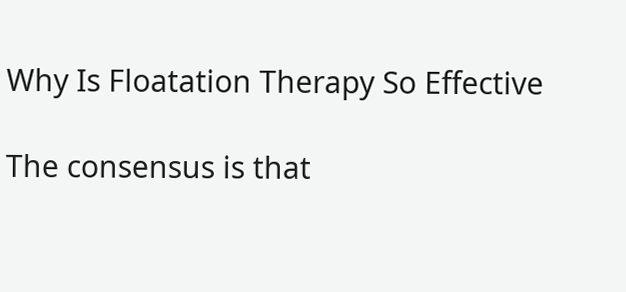Why Is Floatation Therapy So Effective

The consensus is that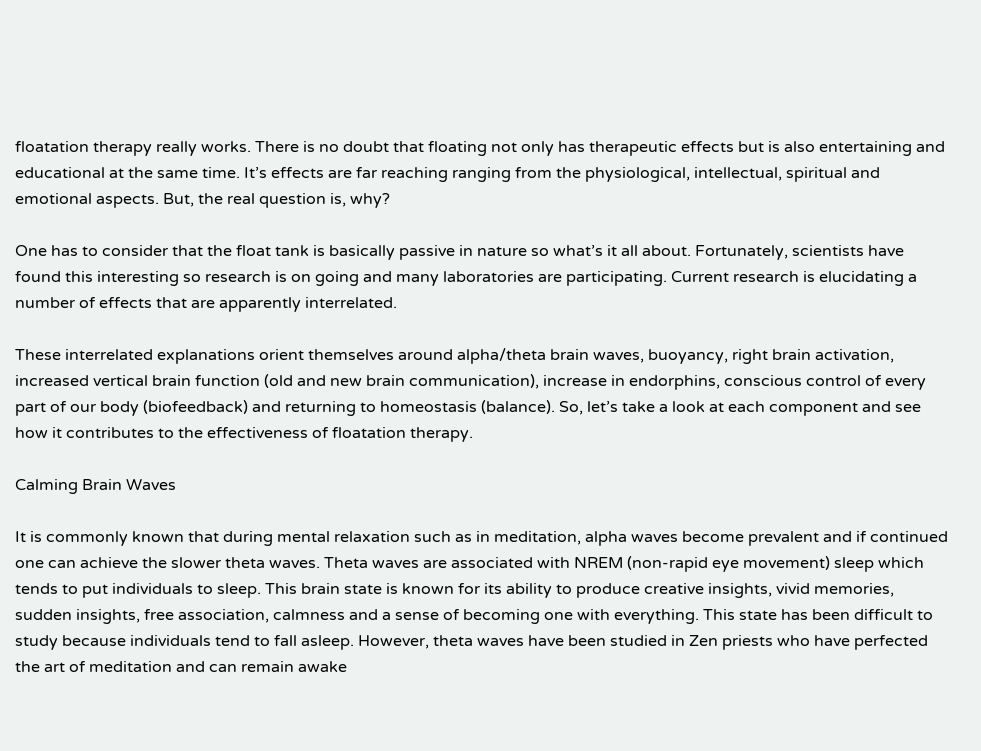floatation therapy really works. There is no doubt that floating not only has therapeutic effects but is also entertaining and educational at the same time. It’s effects are far reaching ranging from the physiological, intellectual, spiritual and emotional aspects. But, the real question is, why?

One has to consider that the float tank is basically passive in nature so what’s it all about. Fortunately, scientists have found this interesting so research is on going and many laboratories are participating. Current research is elucidating a number of effects that are apparently interrelated.

These interrelated explanations orient themselves around alpha/theta brain waves, buoyancy, right brain activation, increased vertical brain function (old and new brain communication), increase in endorphins, conscious control of every part of our body (biofeedback) and returning to homeostasis (balance). So, let’s take a look at each component and see how it contributes to the effectiveness of floatation therapy.

Calming Brain Waves

It is commonly known that during mental relaxation such as in meditation, alpha waves become prevalent and if continued one can achieve the slower theta waves. Theta waves are associated with NREM (non-rapid eye movement) sleep which tends to put individuals to sleep. This brain state is known for its ability to produce creative insights, vivid memories, sudden insights, free association, calmness and a sense of becoming one with everything. This state has been difficult to study because individuals tend to fall asleep. However, theta waves have been studied in Zen priests who have perfected the art of meditation and can remain awake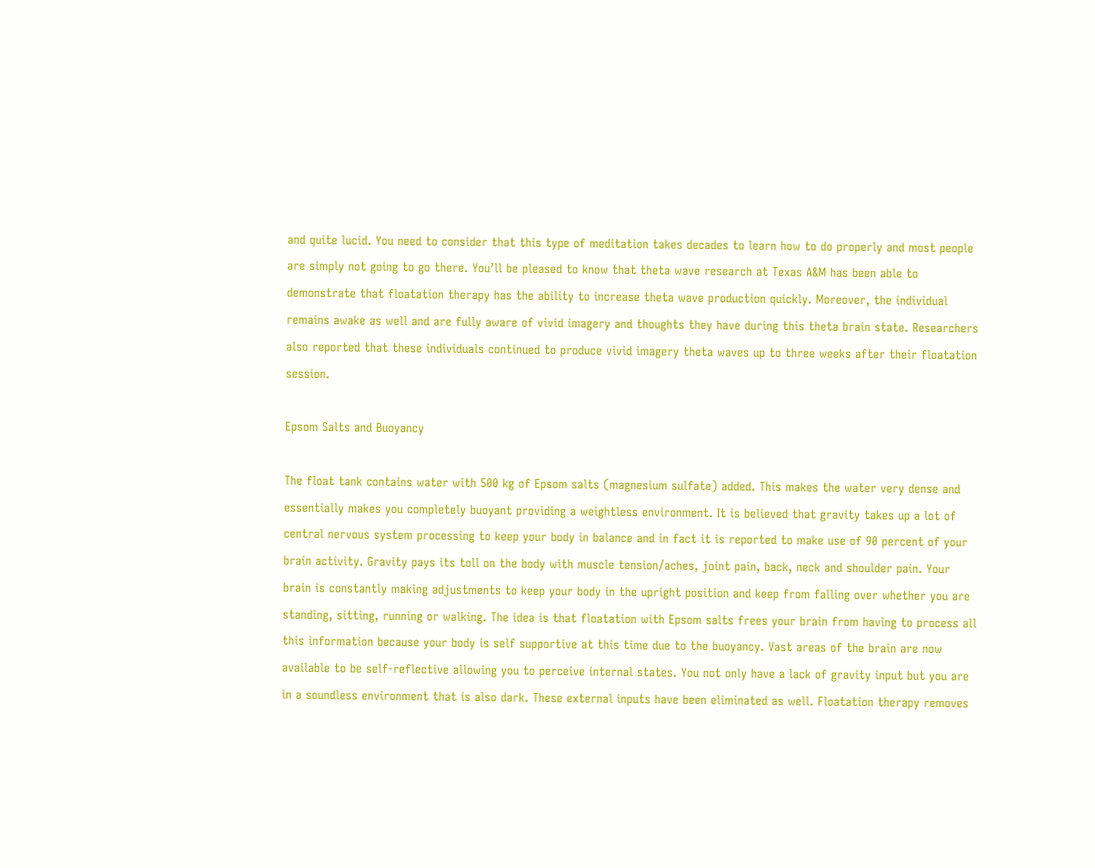and quite lucid. You need to consider that this type of meditation takes decades to learn how to do properly and most people are simply not going to go there. You’ll be pleased to know that theta wave research at Texas A&M has been able to demonstrate that floatation therapy has the ability to increase theta wave production quickly. Moreover, the individual remains awake as well and are fully aware of vivid imagery and thoughts they have during this theta brain state. Researchers also reported that these individuals continued to produce vivid imagery theta waves up to three weeks after their floatation session.

Epsom Salts and Buoyancy

The float tank contains water with 500 kg of Epsom salts (magnesium sulfate) added. This makes the water very dense and essentially makes you completely buoyant providing a weightless environment. It is believed that gravity takes up a lot of central nervous system processing to keep your body in balance and in fact it is reported to make use of 90 percent of your brain activity. Gravity pays its toll on the body with muscle tension/aches, joint pain, back, neck and shoulder pain. Your brain is constantly making adjustments to keep your body in the upright position and keep from falling over whether you are standing, sitting, running or walking. The idea is that floatation with Epsom salts frees your brain from having to process all this information because your body is self supportive at this time due to the buoyancy. Vast areas of the brain are now available to be self-reflective allowing you to perceive internal states. You not only have a lack of gravity input but you are in a soundless environment that is also dark. These external inputs have been eliminated as well. Floatation therapy removes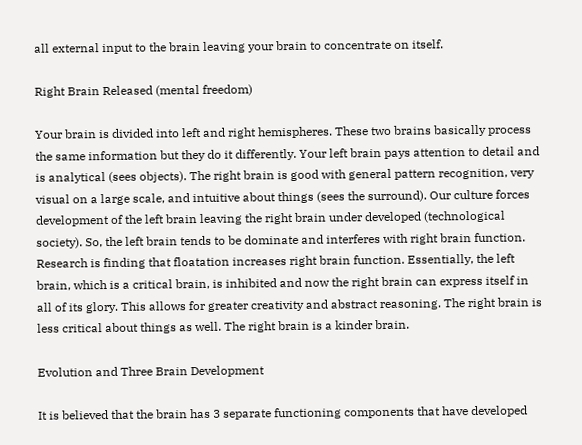all external input to the brain leaving your brain to concentrate on itself.

Right Brain Released (mental freedom)

Your brain is divided into left and right hemispheres. These two brains basically process the same information but they do it differently. Your left brain pays attention to detail and is analytical (sees objects). The right brain is good with general pattern recognition, very visual on a large scale, and intuitive about things (sees the surround). Our culture forces development of the left brain leaving the right brain under developed (technological society). So, the left brain tends to be dominate and interferes with right brain function. Research is finding that floatation increases right brain function. Essentially, the left brain, which is a critical brain, is inhibited and now the right brain can express itself in all of its glory. This allows for greater creativity and abstract reasoning. The right brain is less critical about things as well. The right brain is a kinder brain.

Evolution and Three Brain Development

It is believed that the brain has 3 separate functioning components that have developed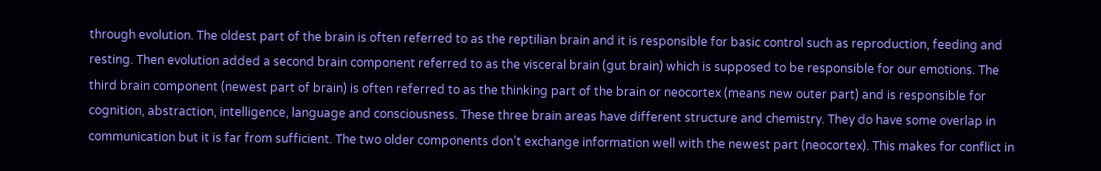through evolution. The oldest part of the brain is often referred to as the reptilian brain and it is responsible for basic control such as reproduction, feeding and resting. Then evolution added a second brain component referred to as the visceral brain (gut brain) which is supposed to be responsible for our emotions. The third brain component (newest part of brain) is often referred to as the thinking part of the brain or neocortex (means new outer part) and is responsible for cognition, abstraction, intelligence, language and consciousness. These three brain areas have different structure and chemistry. They do have some overlap in communication but it is far from sufficient. The two older components don’t exchange information well with the newest part (neocortex). This makes for conflict in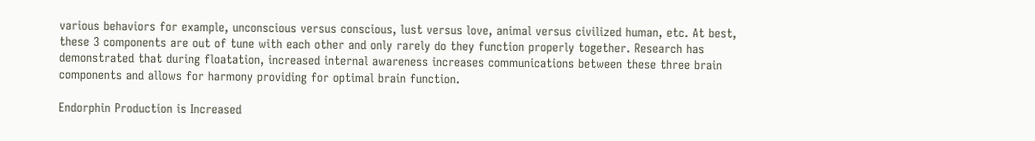various behaviors for example, unconscious versus conscious, lust versus love, animal versus civilized human, etc. At best, these 3 components are out of tune with each other and only rarely do they function properly together. Research has demonstrated that during floatation, increased internal awareness increases communications between these three brain components and allows for harmony providing for optimal brain function.

Endorphin Production is Increased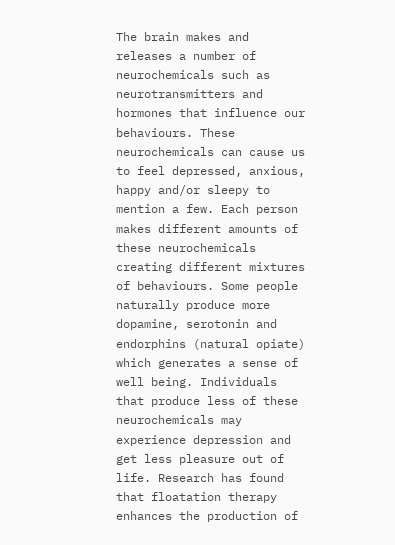The brain makes and releases a number of neurochemicals such as neurotransmitters and hormones that influence our behaviours. These neurochemicals can cause us to feel depressed, anxious, happy and/or sleepy to mention a few. Each person makes different amounts of these neurochemicals creating different mixtures of behaviours. Some people naturally produce more dopamine, serotonin and endorphins (natural opiate) which generates a sense of well being. Individuals that produce less of these neurochemicals may experience depression and get less pleasure out of life. Research has found that floatation therapy enhances the production of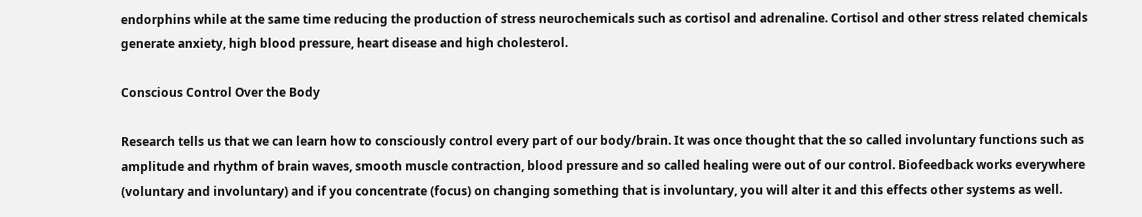endorphins while at the same time reducing the production of stress neurochemicals such as cortisol and adrenaline. Cortisol and other stress related chemicals generate anxiety, high blood pressure, heart disease and high cholesterol.

Conscious Control Over the Body

Research tells us that we can learn how to consciously control every part of our body/brain. It was once thought that the so called involuntary functions such as amplitude and rhythm of brain waves, smooth muscle contraction, blood pressure and so called healing were out of our control. Biofeedback works everywhere (voluntary and involuntary) and if you concentrate (focus) on changing something that is involuntary, you will alter it and this effects other systems as well.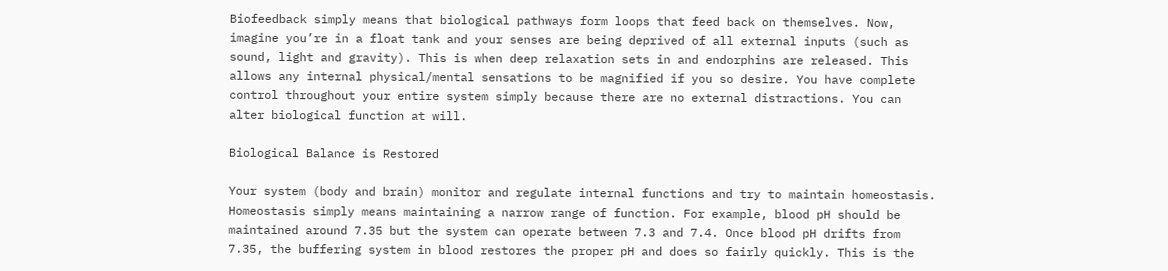Biofeedback simply means that biological pathways form loops that feed back on themselves. Now, imagine you’re in a float tank and your senses are being deprived of all external inputs (such as sound, light and gravity). This is when deep relaxation sets in and endorphins are released. This allows any internal physical/mental sensations to be magnified if you so desire. You have complete control throughout your entire system simply because there are no external distractions. You can alter biological function at will.

Biological Balance is Restored

Your system (body and brain) monitor and regulate internal functions and try to maintain homeostasis. Homeostasis simply means maintaining a narrow range of function. For example, blood pH should be maintained around 7.35 but the system can operate between 7.3 and 7.4. Once blood pH drifts from 7.35, the buffering system in blood restores the proper pH and does so fairly quickly. This is the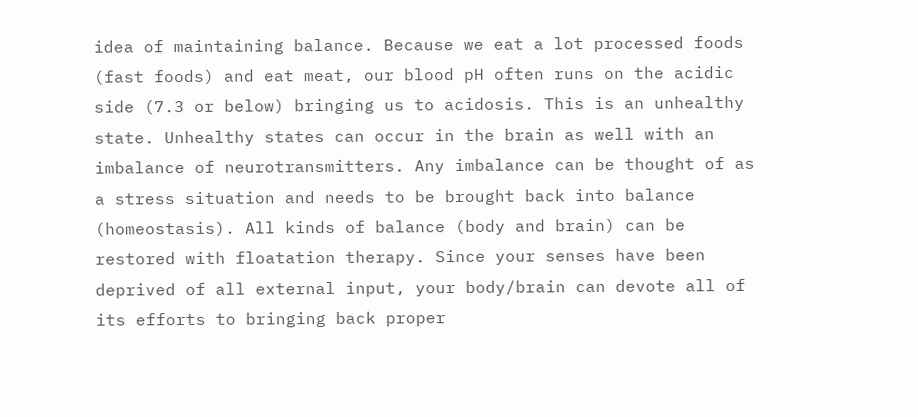idea of maintaining balance. Because we eat a lot processed foods (fast foods) and eat meat, our blood pH often runs on the acidic side (7.3 or below) bringing us to acidosis. This is an unhealthy state. Unhealthy states can occur in the brain as well with an imbalance of neurotransmitters. Any imbalance can be thought of as a stress situation and needs to be brought back into balance (homeostasis). All kinds of balance (body and brain) can be restored with floatation therapy. Since your senses have been deprived of all external input, your body/brain can devote all of its efforts to bringing back proper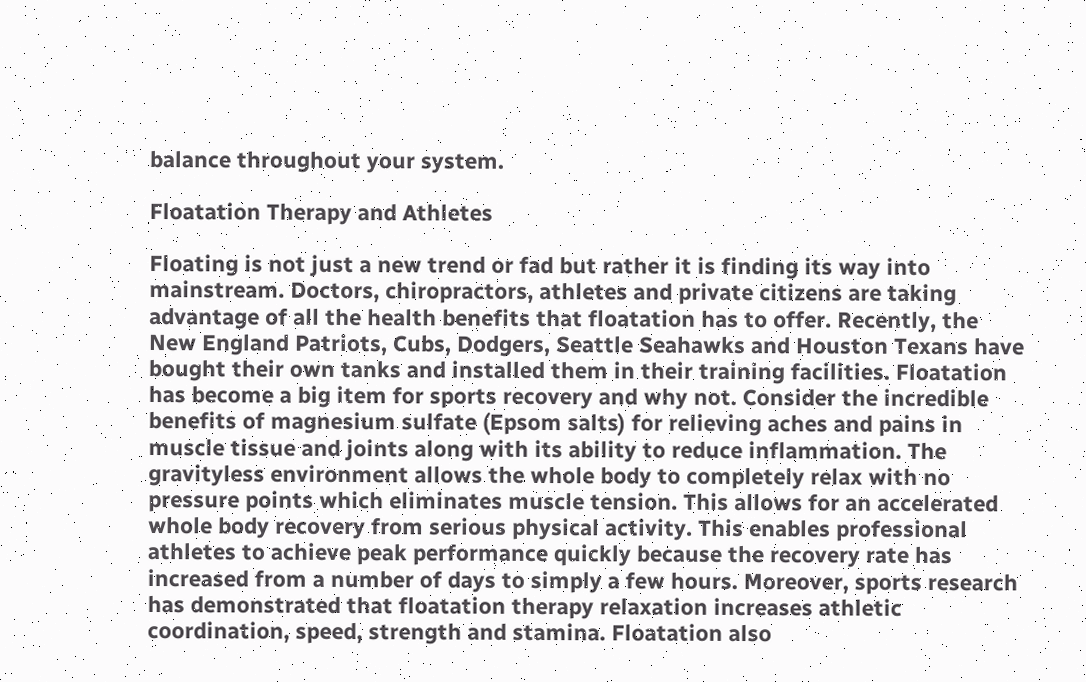balance throughout your system.

Floatation Therapy and Athletes

Floating is not just a new trend or fad but rather it is finding its way into mainstream. Doctors, chiropractors, athletes and private citizens are taking advantage of all the health benefits that floatation has to offer. Recently, the New England Patriots, Cubs, Dodgers, Seattle Seahawks and Houston Texans have bought their own tanks and installed them in their training facilities. Floatation has become a big item for sports recovery and why not. Consider the incredible benefits of magnesium sulfate (Epsom salts) for relieving aches and pains in muscle tissue and joints along with its ability to reduce inflammation. The gravityless environment allows the whole body to completely relax with no pressure points which eliminates muscle tension. This allows for an accelerated whole body recovery from serious physical activity. This enables professional athletes to achieve peak performance quickly because the recovery rate has increased from a number of days to simply a few hours. Moreover, sports research has demonstrated that floatation therapy relaxation increases athletic coordination, speed, strength and stamina. Floatation also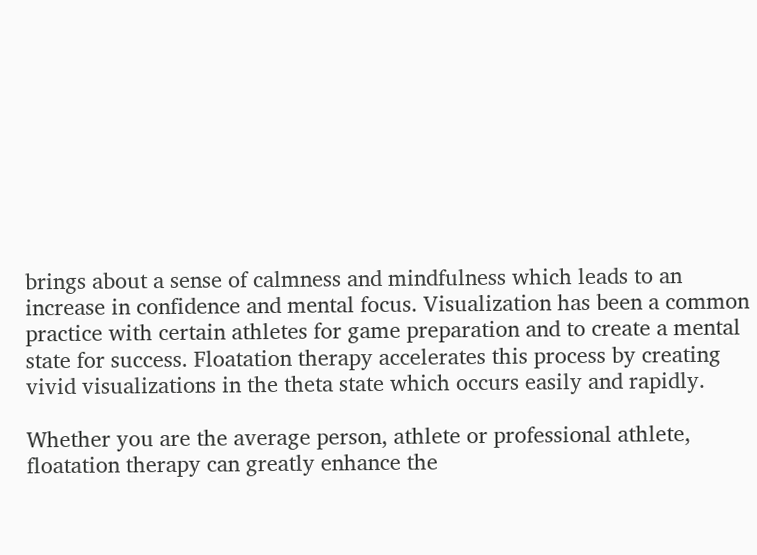brings about a sense of calmness and mindfulness which leads to an increase in confidence and mental focus. Visualization has been a common practice with certain athletes for game preparation and to create a mental state for success. Floatation therapy accelerates this process by creating vivid visualizations in the theta state which occurs easily and rapidly.

Whether you are the average person, athlete or professional athlete, floatation therapy can greatly enhance the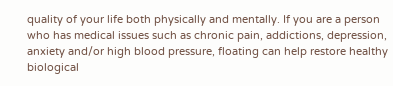quality of your life both physically and mentally. If you are a person who has medical issues such as chronic pain, addictions, depression, anxiety and/or high blood pressure, floating can help restore healthy biological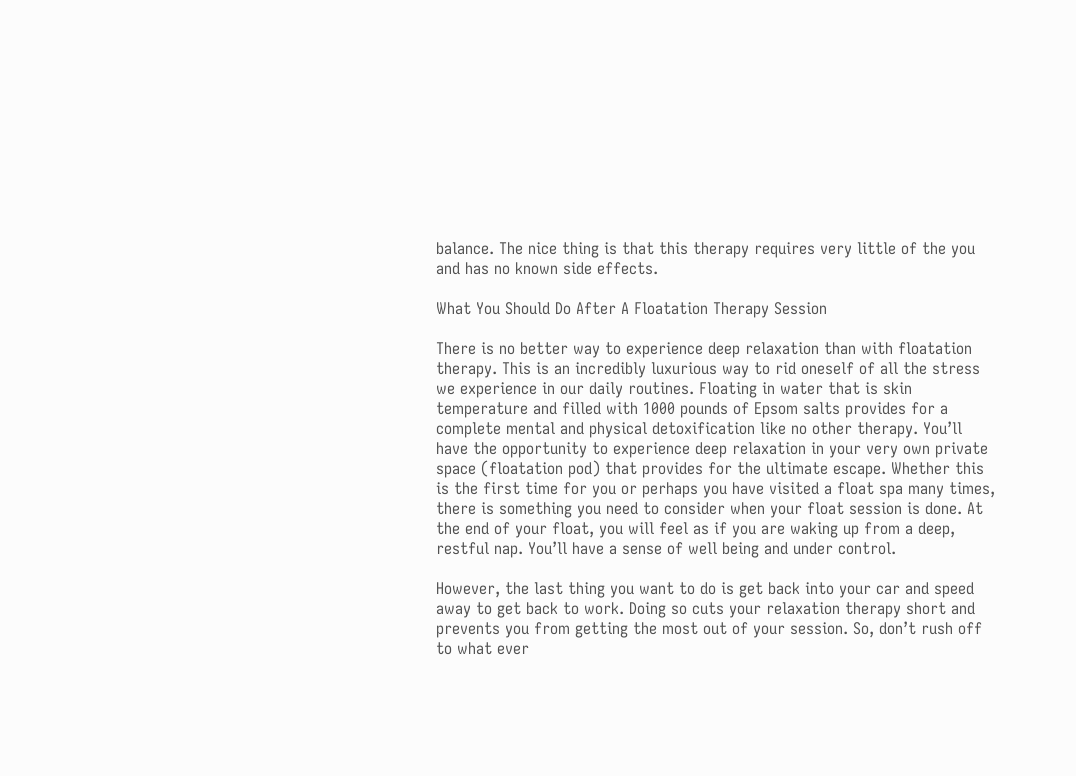balance. The nice thing is that this therapy requires very little of the you and has no known side effects.

What You Should Do After A Floatation Therapy Session

There is no better way to experience deep relaxation than with floatation therapy. This is an incredibly luxurious way to rid oneself of all the stress we experience in our daily routines. Floating in water that is skin temperature and filled with 1000 pounds of Epsom salts provides for a complete mental and physical detoxification like no other therapy. You’ll have the opportunity to experience deep relaxation in your very own private space (floatation pod) that provides for the ultimate escape. Whether this is the first time for you or perhaps you have visited a float spa many times, there is something you need to consider when your float session is done. At the end of your float, you will feel as if you are waking up from a deep, restful nap. You’ll have a sense of well being and under control.

However, the last thing you want to do is get back into your car and speed away to get back to work. Doing so cuts your relaxation therapy short and prevents you from getting the most out of your session. So, don’t rush off to what ever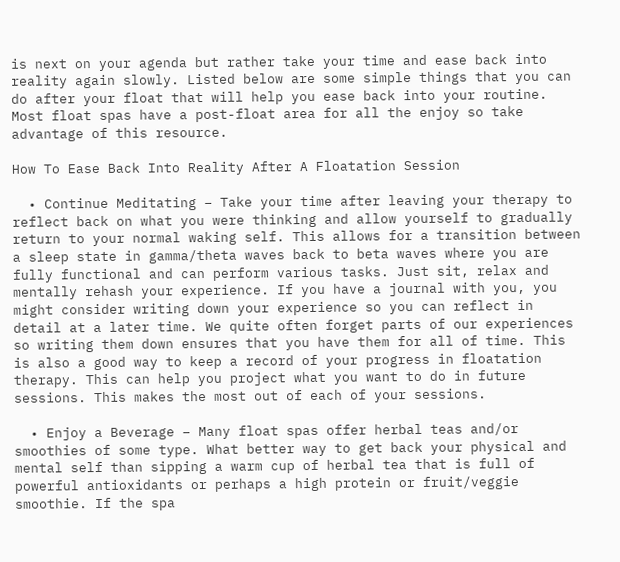is next on your agenda but rather take your time and ease back into reality again slowly. Listed below are some simple things that you can do after your float that will help you ease back into your routine. Most float spas have a post-float area for all the enjoy so take advantage of this resource.

How To Ease Back Into Reality After A Floatation Session

  • Continue Meditating – Take your time after leaving your therapy to reflect back on what you were thinking and allow yourself to gradually return to your normal waking self. This allows for a transition between a sleep state in gamma/theta waves back to beta waves where you are fully functional and can perform various tasks. Just sit, relax and mentally rehash your experience. If you have a journal with you, you might consider writing down your experience so you can reflect in detail at a later time. We quite often forget parts of our experiences so writing them down ensures that you have them for all of time. This is also a good way to keep a record of your progress in floatation therapy. This can help you project what you want to do in future sessions. This makes the most out of each of your sessions.

  • Enjoy a Beverage – Many float spas offer herbal teas and/or smoothies of some type. What better way to get back your physical and mental self than sipping a warm cup of herbal tea that is full of powerful antioxidants or perhaps a high protein or fruit/veggie smoothie. If the spa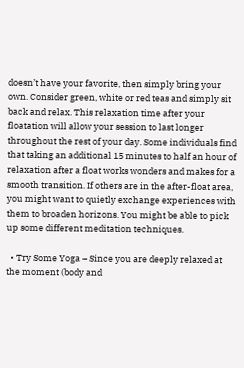doesn’t have your favorite, then simply bring your own. Consider green, white or red teas and simply sit back and relax. This relaxation time after your floatation will allow your session to last longer throughout the rest of your day. Some individuals find that taking an additional 15 minutes to half an hour of relaxation after a float works wonders and makes for a smooth transition. If others are in the after-float area, you might want to quietly exchange experiences with them to broaden horizons. You might be able to pick up some different meditation techniques.

  • Try Some Yoga – Since you are deeply relaxed at the moment (body and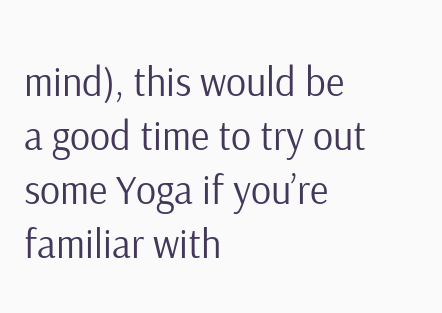mind), this would be a good time to try out some Yoga if you’re familiar with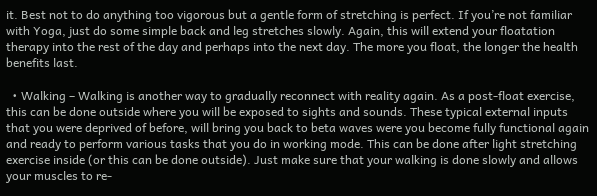it. Best not to do anything too vigorous but a gentle form of stretching is perfect. If you’re not familiar with Yoga, just do some simple back and leg stretches slowly. Again, this will extend your floatation therapy into the rest of the day and perhaps into the next day. The more you float, the longer the health benefits last.

  • Walking – Walking is another way to gradually reconnect with reality again. As a post-float exercise, this can be done outside where you will be exposed to sights and sounds. These typical external inputs that you were deprived of before, will bring you back to beta waves were you become fully functional again and ready to perform various tasks that you do in working mode. This can be done after light stretching exercise inside (or this can be done outside). Just make sure that your walking is done slowly and allows your muscles to re-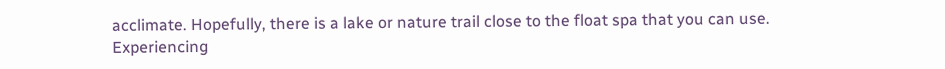acclimate. Hopefully, there is a lake or nature trail close to the float spa that you can use. Experiencing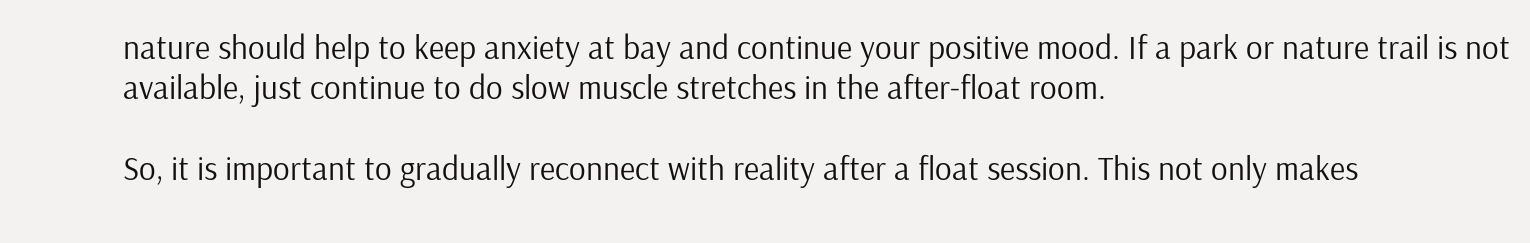nature should help to keep anxiety at bay and continue your positive mood. If a park or nature trail is not available, just continue to do slow muscle stretches in the after-float room.

So, it is important to gradually reconnect with reality after a float session. This not only makes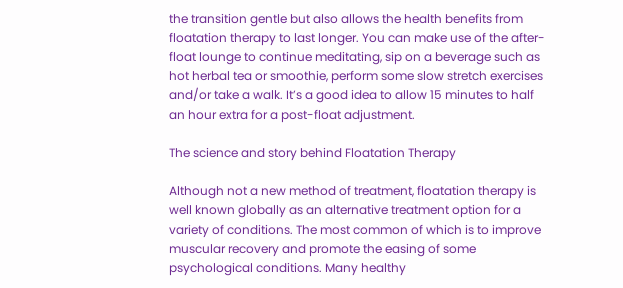the transition gentle but also allows the health benefits from floatation therapy to last longer. You can make use of the after-float lounge to continue meditating, sip on a beverage such as hot herbal tea or smoothie, perform some slow stretch exercises and/or take a walk. It’s a good idea to allow 15 minutes to half an hour extra for a post-float adjustment.

The science and story behind Floatation Therapy

Although not a new method of treatment, floatation therapy is well known globally as an alternative treatment option for a variety of conditions. The most common of which is to improve muscular recovery and promote the easing of some psychological conditions. Many healthy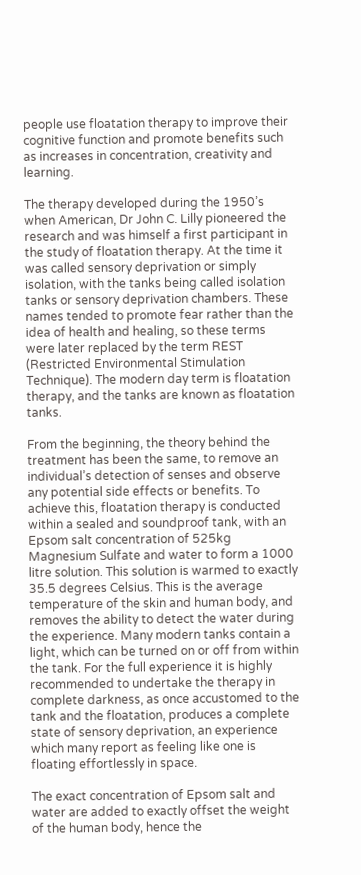people use floatation therapy to improve their cognitive function and promote benefits such as increases in concentration, creativity and learning.

The therapy developed during the 1950’s when American, Dr John C. Lilly pioneered the research and was himself a first participant in the study of floatation therapy. At the time it was called sensory deprivation or simply isolation, with the tanks being called isolation tanks or sensory deprivation chambers. These names tended to promote fear rather than the idea of health and healing, so these terms were later replaced by the term REST (Restricted Environmental Stimulation Technique). The modern day term is floatation therapy, and the tanks are known as floatation tanks.

From the beginning, the theory behind the treatment has been the same, to remove an individual’s detection of senses and observe any potential side effects or benefits. To achieve this, floatation therapy is conducted within a sealed and soundproof tank, with an Epsom salt concentration of 525kg Magnesium Sulfate and water to form a 1000 litre solution. This solution is warmed to exactly 35.5 degrees Celsius. This is the average temperature of the skin and human body, and removes the ability to detect the water during the experience. Many modern tanks contain a light, which can be turned on or off from within the tank. For the full experience it is highly recommended to undertake the therapy in complete darkness, as once accustomed to the tank and the floatation, produces a complete state of sensory deprivation, an experience which many report as feeling like one is floating effortlessly in space.

The exact concentration of Epsom salt and water are added to exactly offset the weight of the human body, hence the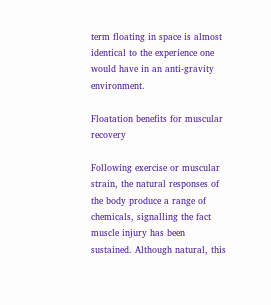term floating in space is almost identical to the experience one would have in an anti-gravity environment.

Floatation benefits for muscular recovery

Following exercise or muscular strain, the natural responses of the body produce a range of chemicals, signalling the fact muscle injury has been sustained. Although natural, this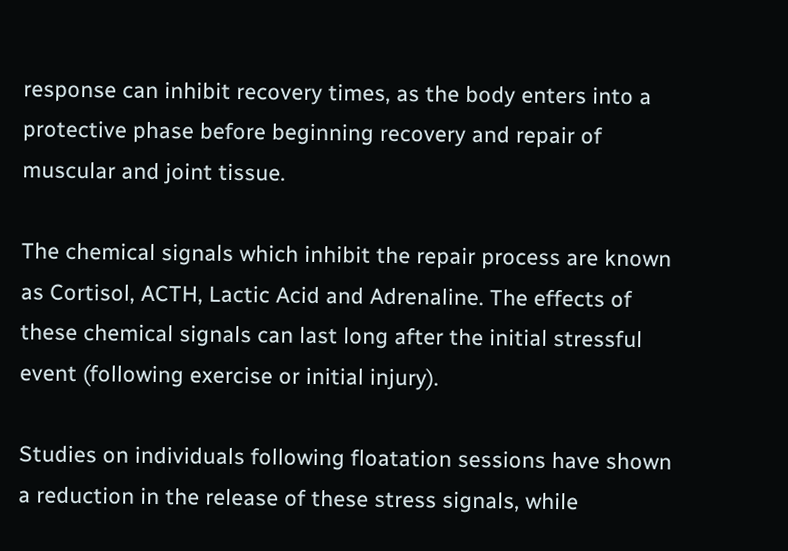response can inhibit recovery times, as the body enters into a protective phase before beginning recovery and repair of muscular and joint tissue.

The chemical signals which inhibit the repair process are known as Cortisol, ACTH, Lactic Acid and Adrenaline. The effects of these chemical signals can last long after the initial stressful event (following exercise or initial injury).

Studies on individuals following floatation sessions have shown a reduction in the release of these stress signals, while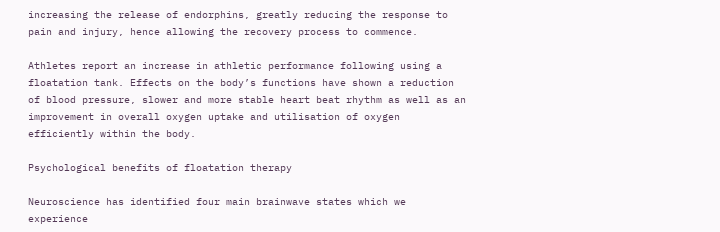increasing the release of endorphins, greatly reducing the response to pain and injury, hence allowing the recovery process to commence.

Athletes report an increase in athletic performance following using a floatation tank. Effects on the body’s functions have shown a reduction of blood pressure, slower and more stable heart beat rhythm as well as an improvement in overall oxygen uptake and utilisation of oxygen efficiently within the body.

Psychological benefits of floatation therapy

Neuroscience has identified four main brainwave states which we experience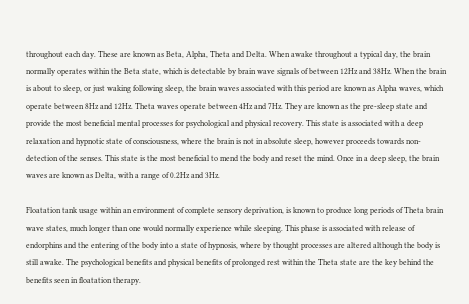throughout each day. These are known as Beta, Alpha, Theta and Delta. When awake throughout a typical day, the brain normally operates within the Beta state, which is detectable by brain wave signals of between 12Hz and 38Hz. When the brain is about to sleep, or just waking following sleep, the brain waves associated with this period are known as Alpha waves, which operate between 8Hz and 12Hz. Theta waves operate between 4Hz and 7Hz. They are known as the pre-sleep state and provide the most beneficial mental processes for psychological and physical recovery. This state is associated with a deep relaxation and hypnotic state of consciousness, where the brain is not in absolute sleep, however proceeds towards non-detection of the senses. This state is the most beneficial to mend the body and reset the mind. Once in a deep sleep, the brain waves are known as Delta, with a range of 0.2Hz and 3Hz.

Floatation tank usage within an environment of complete sensory deprivation, is known to produce long periods of Theta brain wave states, much longer than one would normally experience while sleeping. This phase is associated with release of endorphins and the entering of the body into a state of hypnosis, where by thought processes are altered although the body is still awake. The psychological benefits and physical benefits of prolonged rest within the Theta state are the key behind the benefits seen in floatation therapy.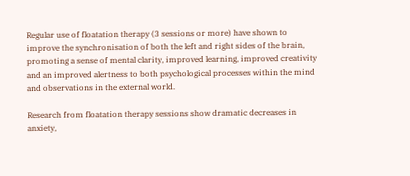Regular use of floatation therapy (3 sessions or more) have shown to improve the synchronisation of both the left and right sides of the brain, promoting a sense of mental clarity, improved learning, improved creativity and an improved alertness to both psychological processes within the mind and observations in the external world.

Research from floatation therapy sessions show dramatic decreases in anxiety,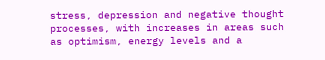stress, depression and negative thought processes, with increases in areas such as optimism, energy levels and a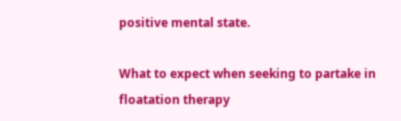positive mental state.

What to expect when seeking to partake in floatation therapy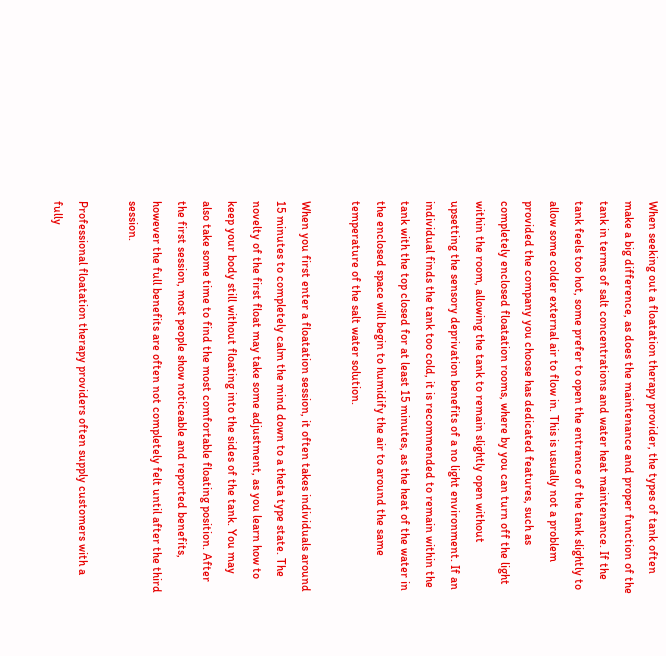When seeking out a floatation therapy provider, the types of tank often make a big difference, as does the maintenance and proper function of the tank in terms of salt concentrations and water heat maintenance. If the tank feels too hot, some prefer to open the entrance of the tank slightly to allow some colder external air to flow in. This is usually not a problem provided the company you choose has dedicated features, such as completely enclosed floatation rooms, where by you can turn off the light within the room, allowing the tank to remain slightly open without upsetting the sensory deprivation benefits of a no light environment. If an individual finds the tank too cold, it is recommended to remain within the tank with the top closed for at least 15 minutes, as the heat of the water in the enclosed space will begin to humidify the air to around the same temperature of the salt water solution.

When you first enter a floatation session, it often takes individuals around 15 minutes to completely calm the mind down to a theta type state. The novelty of the first float may take some adjustment, as you learn how to keep your body still without floating into the sides of the tank. You may also take some time to find the most comfortable floating position. After the first session, most people show noticeable and reported benefits, however the full benefits are often not completely felt until after the third session.

Professional floatation therapy providers often supply customers with a fully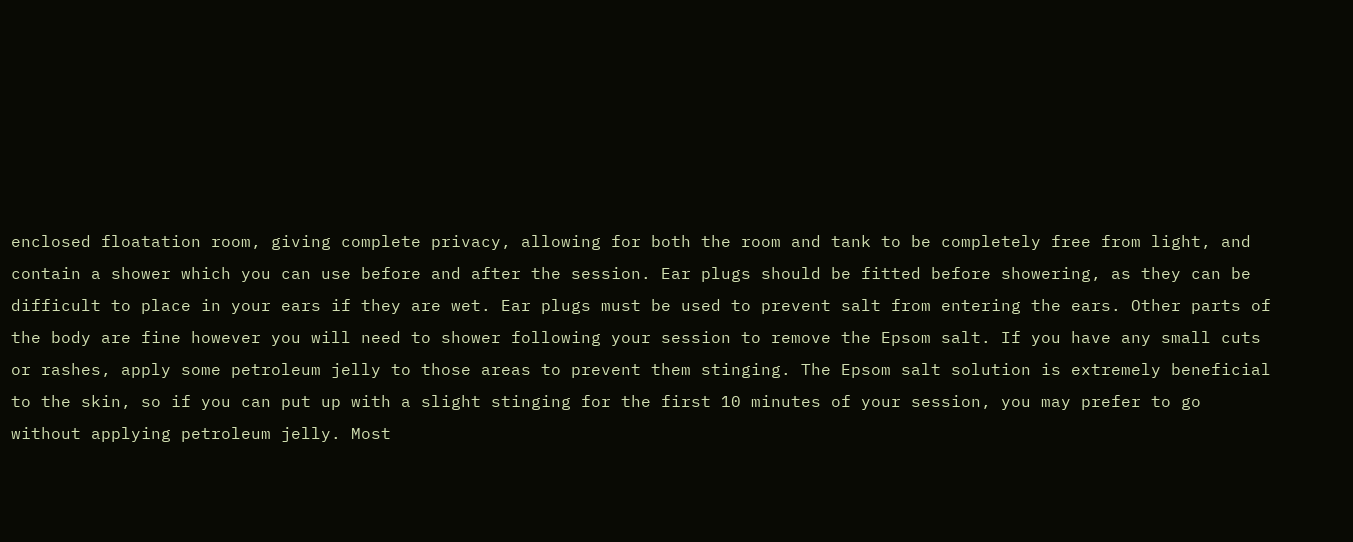enclosed floatation room, giving complete privacy, allowing for both the room and tank to be completely free from light, and contain a shower which you can use before and after the session. Ear plugs should be fitted before showering, as they can be difficult to place in your ears if they are wet. Ear plugs must be used to prevent salt from entering the ears. Other parts of the body are fine however you will need to shower following your session to remove the Epsom salt. If you have any small cuts or rashes, apply some petroleum jelly to those areas to prevent them stinging. The Epsom salt solution is extremely beneficial to the skin, so if you can put up with a slight stinging for the first 10 minutes of your session, you may prefer to go without applying petroleum jelly. Most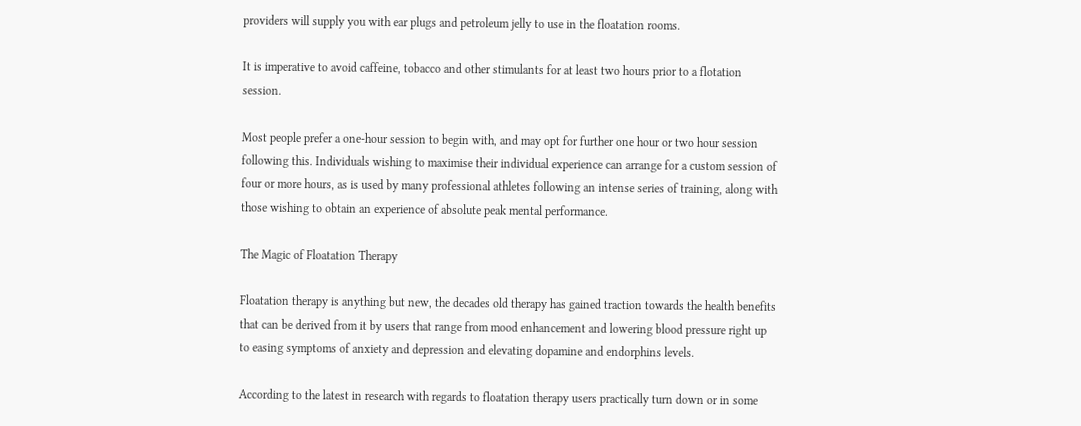providers will supply you with ear plugs and petroleum jelly to use in the floatation rooms.

It is imperative to avoid caffeine, tobacco and other stimulants for at least two hours prior to a flotation session.

Most people prefer a one-hour session to begin with, and may opt for further one hour or two hour session following this. Individuals wishing to maximise their individual experience can arrange for a custom session of four or more hours, as is used by many professional athletes following an intense series of training, along with those wishing to obtain an experience of absolute peak mental performance.

The Magic of Floatation Therapy

Floatation therapy is anything but new, the decades old therapy has gained traction towards the health benefits that can be derived from it by users that range from mood enhancement and lowering blood pressure right up to easing symptoms of anxiety and depression and elevating dopamine and endorphins levels.

According to the latest in research with regards to floatation therapy users practically turn down or in some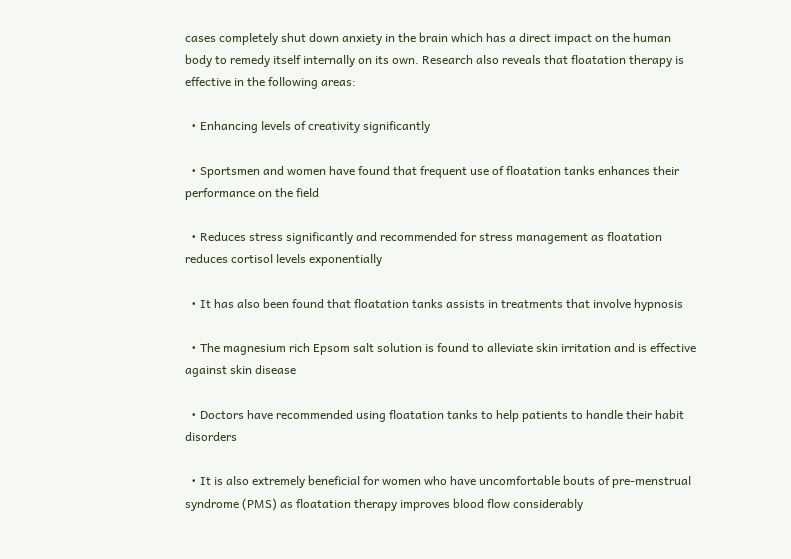cases completely shut down anxiety in the brain which has a direct impact on the human body to remedy itself internally on its own. Research also reveals that floatation therapy is effective in the following areas:

  • Enhancing levels of creativity significantly

  • Sportsmen and women have found that frequent use of floatation tanks enhances their performance on the field

  • Reduces stress significantly and recommended for stress management as floatation reduces cortisol levels exponentially

  • It has also been found that floatation tanks assists in treatments that involve hypnosis

  • The magnesium rich Epsom salt solution is found to alleviate skin irritation and is effective against skin disease

  • Doctors have recommended using floatation tanks to help patients to handle their habit disorders

  • It is also extremely beneficial for women who have uncomfortable bouts of pre-menstrual syndrome (PMS) as floatation therapy improves blood flow considerably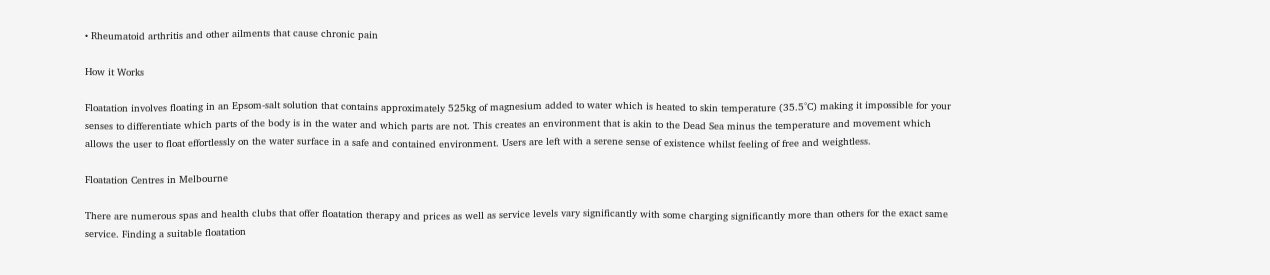• Rheumatoid arthritis and other ailments that cause chronic pain

How it Works

Floatation involves floating in an Epsom-salt solution that contains approximately 525kg of magnesium added to water which is heated to skin temperature (35.5°C) making it impossible for your senses to differentiate which parts of the body is in the water and which parts are not. This creates an environment that is akin to the Dead Sea minus the temperature and movement which allows the user to float effortlessly on the water surface in a safe and contained environment. Users are left with a serene sense of existence whilst feeling of free and weightless.

Floatation Centres in Melbourne

There are numerous spas and health clubs that offer floatation therapy and prices as well as service levels vary significantly with some charging significantly more than others for the exact same service. Finding a suitable floatation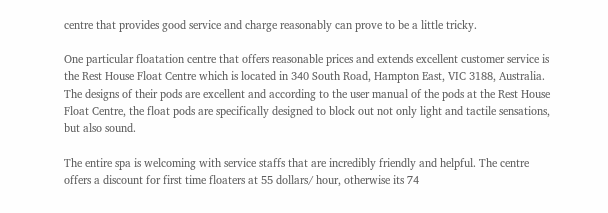centre that provides good service and charge reasonably can prove to be a little tricky.

One particular floatation centre that offers reasonable prices and extends excellent customer service is the Rest House Float Centre which is located in 340 South Road, Hampton East, VIC 3188, Australia. The designs of their pods are excellent and according to the user manual of the pods at the Rest House Float Centre, the float pods are specifically designed to block out not only light and tactile sensations, but also sound.

The entire spa is welcoming with service staffs that are incredibly friendly and helpful. The centre offers a discount for first time floaters at 55 dollars/ hour, otherwise its 74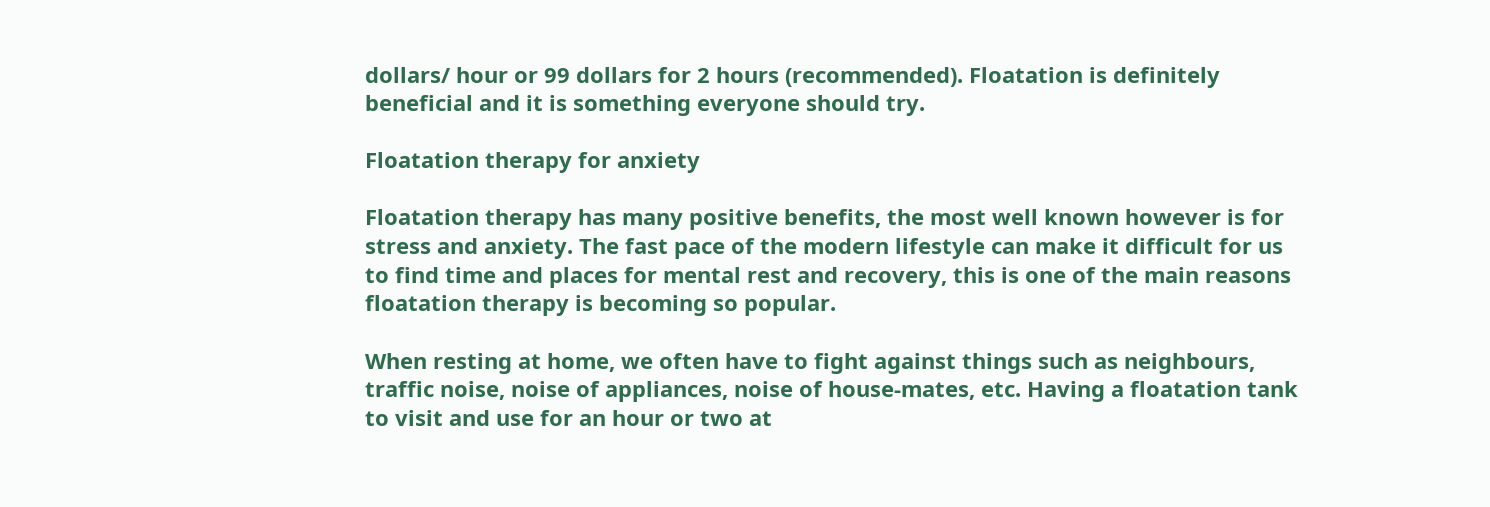dollars/ hour or 99 dollars for 2 hours (recommended). Floatation is definitely beneficial and it is something everyone should try.

Floatation therapy for anxiety

Floatation therapy has many positive benefits, the most well known however is for stress and anxiety. The fast pace of the modern lifestyle can make it difficult for us to find time and places for mental rest and recovery, this is one of the main reasons floatation therapy is becoming so popular.

When resting at home, we often have to fight against things such as neighbours, traffic noise, noise of appliances, noise of house-mates, etc. Having a floatation tank to visit and use for an hour or two at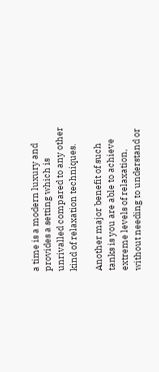a time is a modern luxury and provides a setting which is unrivalled compared to any other kind of relaxation techniques.

Another major benefit of such tanks is you are able to achieve extreme levels of relaxation, without needing to understand or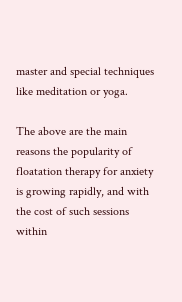master and special techniques like meditation or yoga.

The above are the main reasons the popularity of floatation therapy for anxiety is growing rapidly, and with the cost of such sessions within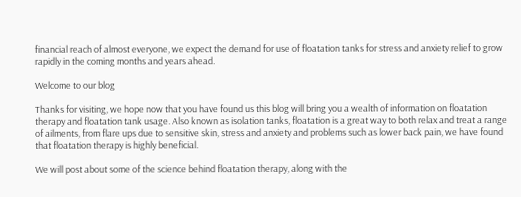financial reach of almost everyone, we expect the demand for use of floatation tanks for stress and anxiety relief to grow rapidly in the coming months and years ahead.

Welcome to our blog

Thanks for visiting, we hope now that you have found us this blog will bring you a wealth of information on floatation therapy and floatation tank usage. Also known as isolation tanks, floatation is a great way to both relax and treat a range of ailments, from flare ups due to sensitive skin, stress and anxiety and problems such as lower back pain, we have found that floatation therapy is highly beneficial.

We will post about some of the science behind floatation therapy, along with the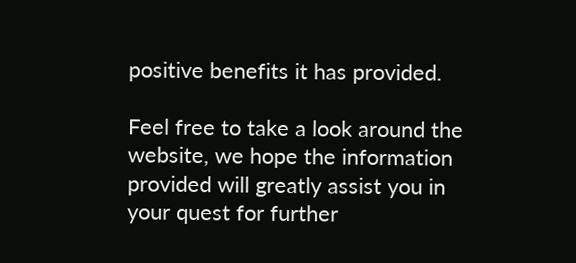positive benefits it has provided.

Feel free to take a look around the website, we hope the information provided will greatly assist you in your quest for further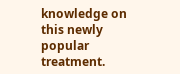knowledge on this newly popular treatment.